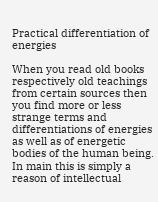Practical differentiation of energies

When you read old books respectively old teachings from certain sources then you find more or less strange terms and differentiations of energies as well as of energetic bodies of the human being. In main this is simply a reason of intellectual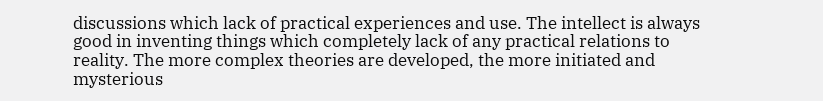discussions which lack of practical experiences and use. The intellect is always good in inventing things which completely lack of any practical relations to reality. The more complex theories are developed, the more initiated and mysterious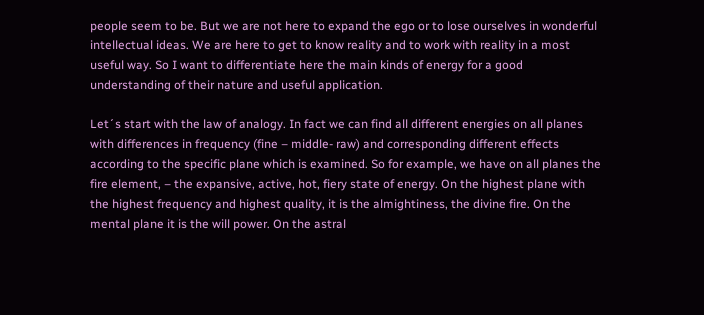people seem to be. But we are not here to expand the ego or to lose ourselves in wonderful intellectual ideas. We are here to get to know reality and to work with reality in a most useful way. So I want to differentiate here the main kinds of energy for a good understanding of their nature and useful application.

Let´s start with the law of analogy. In fact we can find all different energies on all planes with differences in frequency (fine – middle- raw) and corresponding different effects according to the specific plane which is examined. So for example, we have on all planes the fire element, – the expansive, active, hot, fiery state of energy. On the highest plane with the highest frequency and highest quality, it is the almightiness, the divine fire. On the mental plane it is the will power. On the astral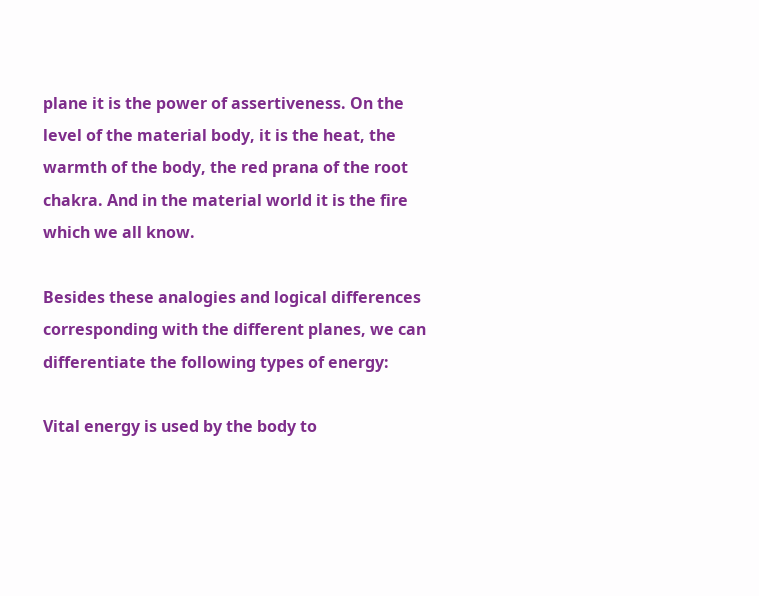plane it is the power of assertiveness. On the level of the material body, it is the heat, the warmth of the body, the red prana of the root chakra. And in the material world it is the fire which we all know.

Besides these analogies and logical differences corresponding with the different planes, we can differentiate the following types of energy:

Vital energy is used by the body to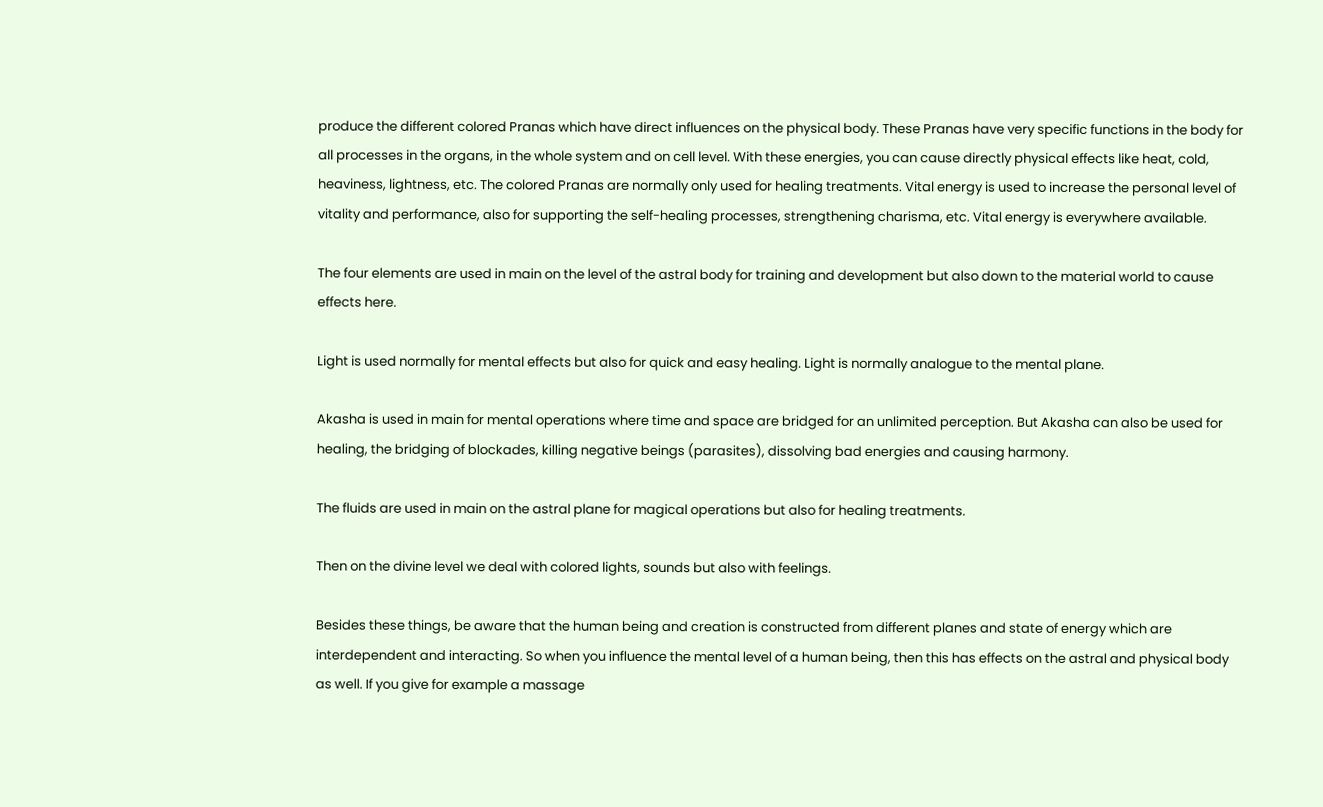produce the different colored Pranas which have direct influences on the physical body. These Pranas have very specific functions in the body for all processes in the organs, in the whole system and on cell level. With these energies, you can cause directly physical effects like heat, cold, heaviness, lightness, etc. The colored Pranas are normally only used for healing treatments. Vital energy is used to increase the personal level of vitality and performance, also for supporting the self-healing processes, strengthening charisma, etc. Vital energy is everywhere available.

The four elements are used in main on the level of the astral body for training and development but also down to the material world to cause effects here.

Light is used normally for mental effects but also for quick and easy healing. Light is normally analogue to the mental plane.

Akasha is used in main for mental operations where time and space are bridged for an unlimited perception. But Akasha can also be used for healing, the bridging of blockades, killing negative beings (parasites), dissolving bad energies and causing harmony.

The fluids are used in main on the astral plane for magical operations but also for healing treatments.

Then on the divine level we deal with colored lights, sounds but also with feelings.

Besides these things, be aware that the human being and creation is constructed from different planes and state of energy which are interdependent and interacting. So when you influence the mental level of a human being, then this has effects on the astral and physical body as well. If you give for example a massage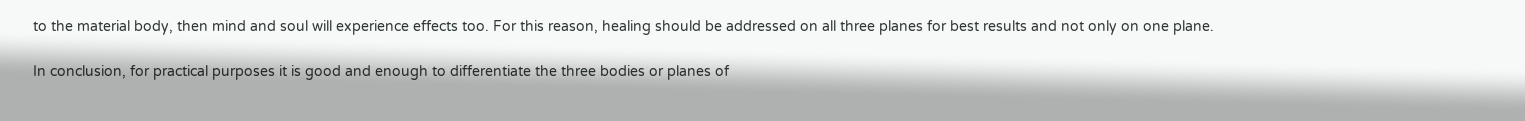to the material body, then mind and soul will experience effects too. For this reason, healing should be addressed on all three planes for best results and not only on one plane.

In conclusion, for practical purposes it is good and enough to differentiate the three bodies or planes of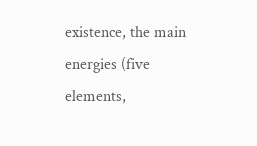existence, the main energies (five elements,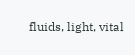fluids, light, vital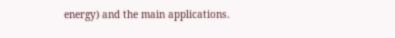energy) and the main applications.